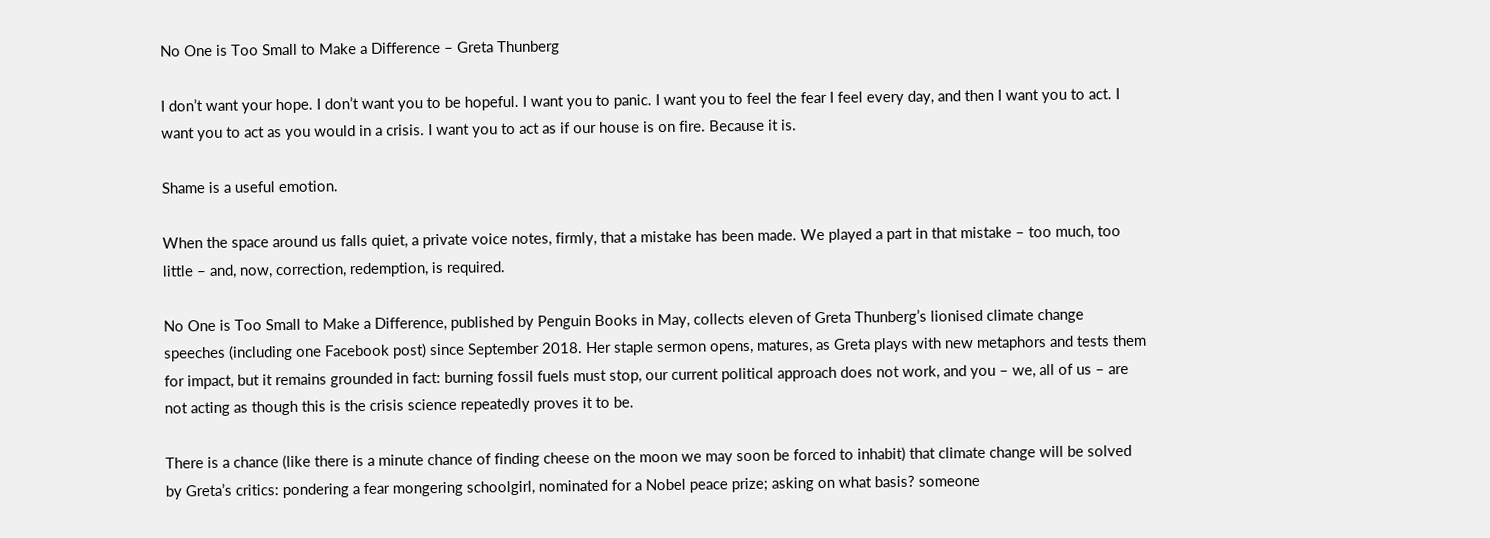No One is Too Small to Make a Difference – Greta Thunberg

I don’t want your hope. I don’t want you to be hopeful. I want you to panic. I want you to feel the fear I feel every day, and then I want you to act. I want you to act as you would in a crisis. I want you to act as if our house is on fire. Because it is.

Shame is a useful emotion.

When the space around us falls quiet, a private voice notes, firmly, that a mistake has been made. We played a part in that mistake – too much, too little – and, now, correction, redemption, is required.

No One is Too Small to Make a Difference, published by Penguin Books in May, collects eleven of Greta Thunberg’s lionised climate change speeches (including one Facebook post) since September 2018. Her staple sermon opens, matures, as Greta plays with new metaphors and tests them for impact, but it remains grounded in fact: burning fossil fuels must stop, our current political approach does not work, and you – we, all of us – are not acting as though this is the crisis science repeatedly proves it to be.

There is a chance (like there is a minute chance of finding cheese on the moon we may soon be forced to inhabit) that climate change will be solved by Greta’s critics: pondering a fear mongering schoolgirl, nominated for a Nobel peace prize; asking on what basis? someone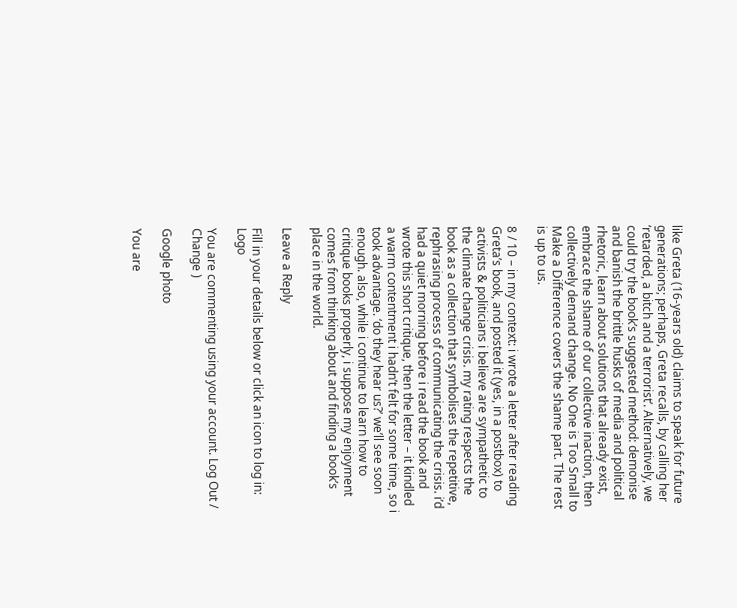like Greta (16-years old) claims to speak for future generations; perhaps, Greta recalls, by calling her ‘retarded, a bitch and a terrorist’. Alternatively, we could try the book’s suggested method: demonise and banish the brittle husks of media and political rhetoric, learn about solutions that already exist, embrace the shame of our collective inaction, then collectively demand change. No One is Too Small to Make a Difference covers the shame part. The rest is up to us.

8 / 10 – in my context: i wrote a letter after reading Greta’s book, and posted it (yes, in a postbox) to activists & politicians i believe are sympathetic to the climate change crisis. my rating respects the book as a collection that symbolises the repetitive, rephrasing process of communicating the crisis. i’d had a quiet morning before i read the book and wrote this short critique, then the letter – it kindled a warm contentment i hadn’t felt for some time, so i took advantage. ‘do they hear us?’ we’ll see soon enough. also, while i continue to learn how to critique books properly, i suppose my enjoyment comes from thinking about and finding a book’s place in the world.

Leave a Reply

Fill in your details below or click an icon to log in: Logo

You are commenting using your account. Log Out /  Change )

Google photo

You are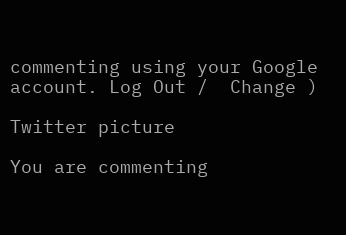commenting using your Google account. Log Out /  Change )

Twitter picture

You are commenting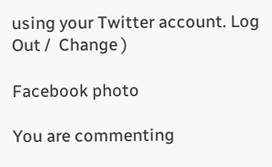using your Twitter account. Log Out /  Change )

Facebook photo

You are commenting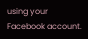using your Facebook account.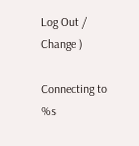Log Out /  Change )

Connecting to %s